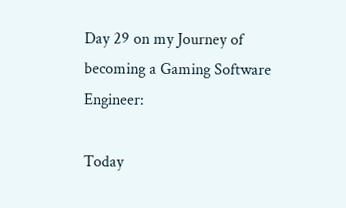Day 29 on my Journey of becoming a Gaming Software Engineer:

Today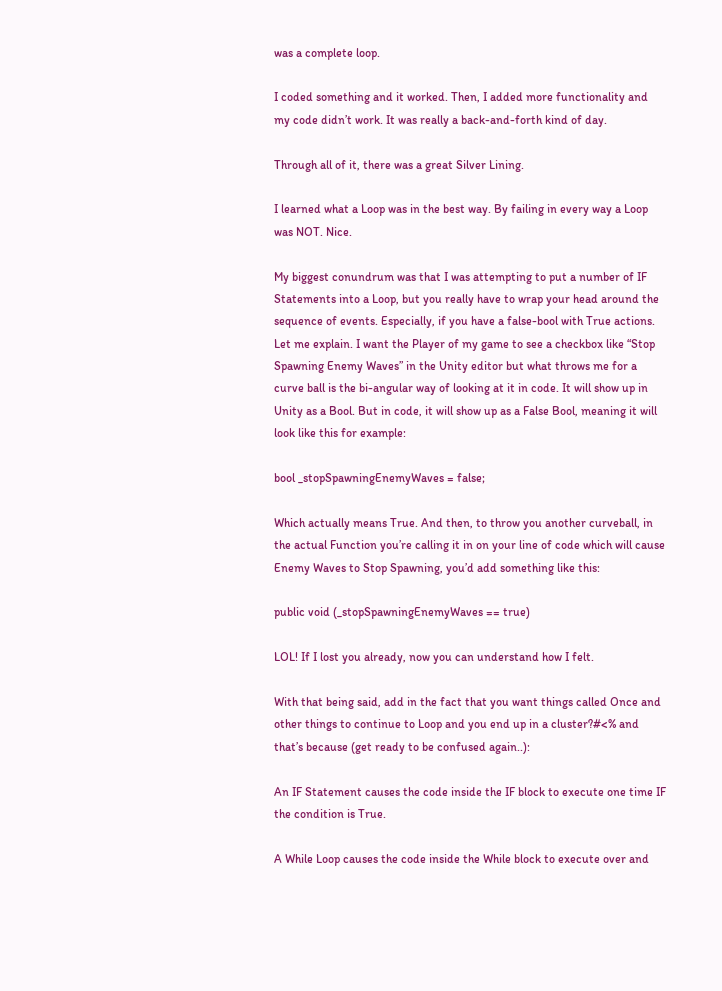was a complete loop.

I coded something and it worked. Then, I added more functionality and my code didn’t work. It was really a back-and-forth kind of day.

Through all of it, there was a great Silver Lining.

I learned what a Loop was in the best way. By failing in every way a Loop was NOT. Nice.

My biggest conundrum was that I was attempting to put a number of IF Statements into a Loop, but you really have to wrap your head around the sequence of events. Especially, if you have a false-bool with True actions. Let me explain. I want the Player of my game to see a checkbox like “Stop Spawning Enemy Waves” in the Unity editor but what throws me for a curve ball is the bi-angular way of looking at it in code. It will show up in Unity as a Bool. But in code, it will show up as a False Bool, meaning it will look like this for example:

bool _stopSpawningEnemyWaves = false;

Which actually means True. And then, to throw you another curveball, in the actual Function you’re calling it in on your line of code which will cause Enemy Waves to Stop Spawning, you’d add something like this:

public void (_stopSpawningEnemyWaves == true)

LOL! If I lost you already, now you can understand how I felt.

With that being said, add in the fact that you want things called Once and other things to continue to Loop and you end up in a cluster?#<% and that’s because (get ready to be confused again..):

An IF Statement causes the code inside the IF block to execute one time IF the condition is True.

A While Loop causes the code inside the While block to execute over and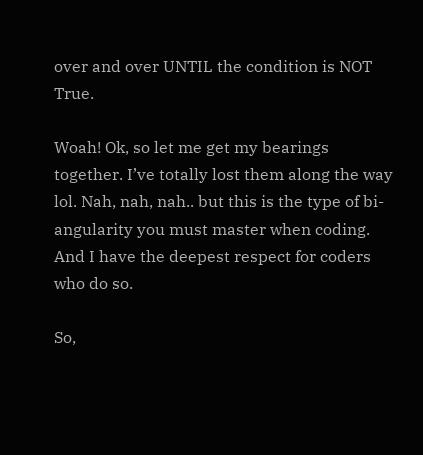over and over UNTIL the condition is NOT True.

Woah! Ok, so let me get my bearings together. I’ve totally lost them along the way lol. Nah, nah, nah.. but this is the type of bi-angularity you must master when coding. And I have the deepest respect for coders who do so.

So,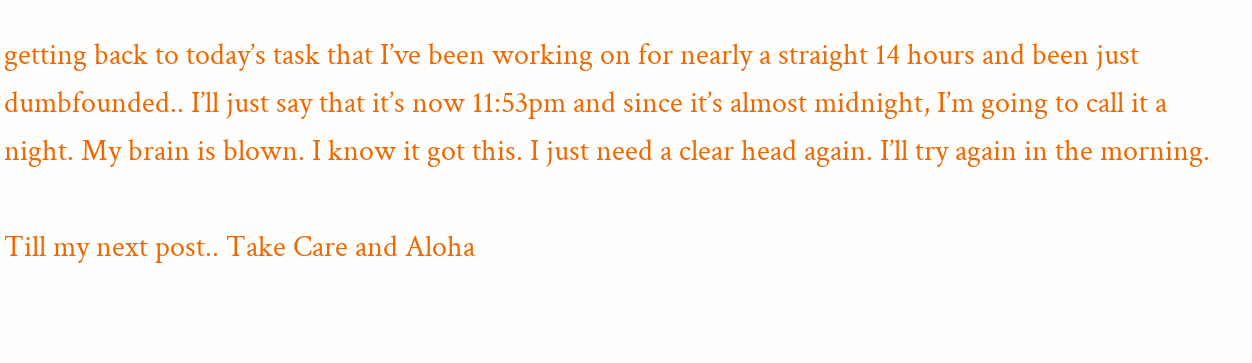getting back to today’s task that I’ve been working on for nearly a straight 14 hours and been just dumbfounded.. I’ll just say that it’s now 11:53pm and since it’s almost midnight, I’m going to call it a night. My brain is blown. I know it got this. I just need a clear head again. I’ll try again in the morning.

Till my next post.. Take Care and Aloha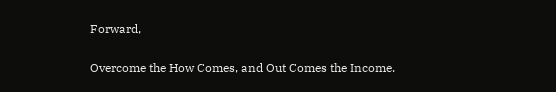Forward,


Overcome the How Comes, and Out Comes the Income.